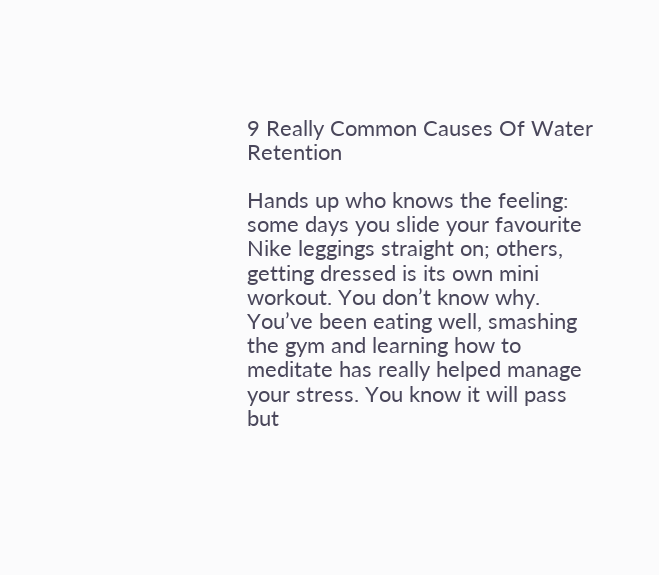9 Really Common Causes Of Water Retention

Hands up who knows the feeling: some days you slide your favourite Nike leggings straight on; others, getting dressed is its own mini workout. You don’t know why. You’ve been eating well, smashing the gym and learning how to meditate has really helped manage your stress. You know it will pass but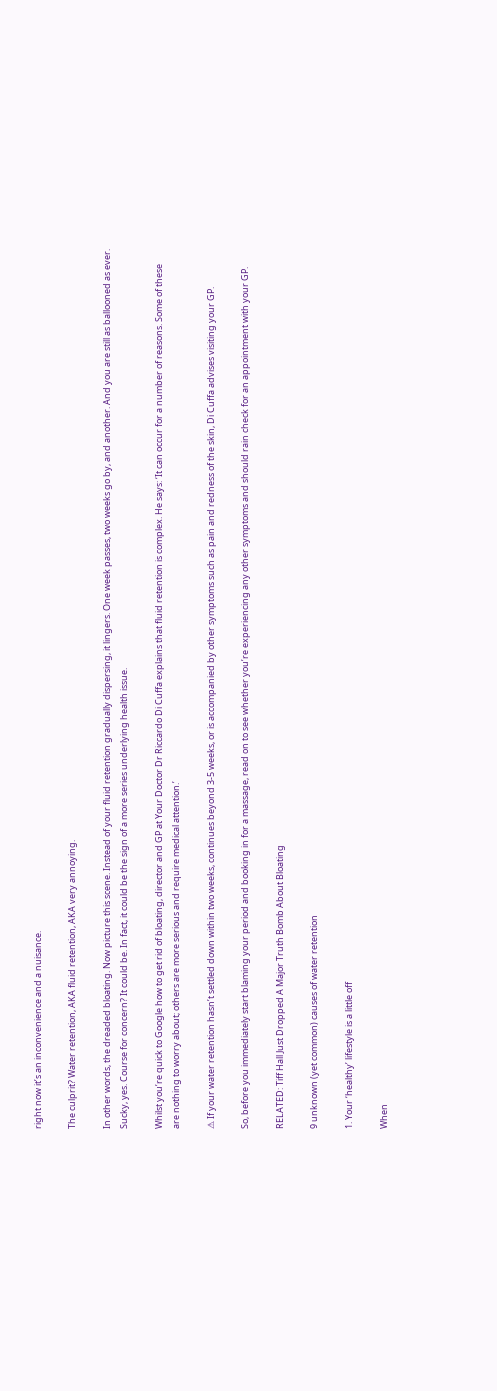right now it’s an inconvenience and a nuisance.

The culprit? Water retention, AKA fluid retention, AKA very annoying.

In other words, the dreaded bloating. Now picture this scene. Instead of your fluid retention gradually dispersing, it lingers. One week passes, two weeks go by, and another. And you are still as ballooned as ever. Sucky, yes. Course for concern? It could be. In fact, it could be the sign of a more series underlying health issue.

Whilst you’re quick to Google how to get rid of bloating, director and GP at Your Doctor Dr Riccardo Di Cuffa explains that fluid retention is complex. He says: ‘It can occur for a number of reasons. Some of these are nothing to worry about; others are more serious and require medical attention.’

⚠ If your water retention hasn’t settled down within two weeks, continues beyond 3-5 weeks, or is accompanied by other symptoms such as pain and redness of the skin, Di Cuffa advises visiting your GP.

So, before you immediately start blaming your period and booking in for a massage, read on to see whether you’re experiencing any other symptoms and should rain check for an appointment with your GP.

RELATED: Tiff Hall Just Dropped A Major Truth Bomb About Bloating

9 unknown (yet common) causes of water retention

1. Your ‘healthy’ lifestyle is a little off

When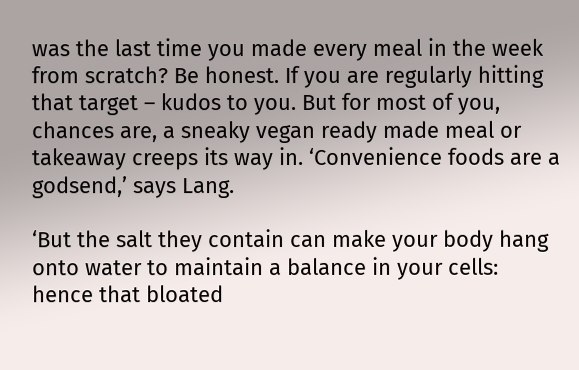was the last time you made every meal in the week from scratch? Be honest. If you are regularly hitting that target – kudos to you. But for most of you, chances are, a sneaky vegan ready made meal or takeaway creeps its way in. ‘Convenience foods are a godsend,’ says Lang.

‘But the salt they contain can make your body hang onto water to maintain a balance in your cells: hence that bloated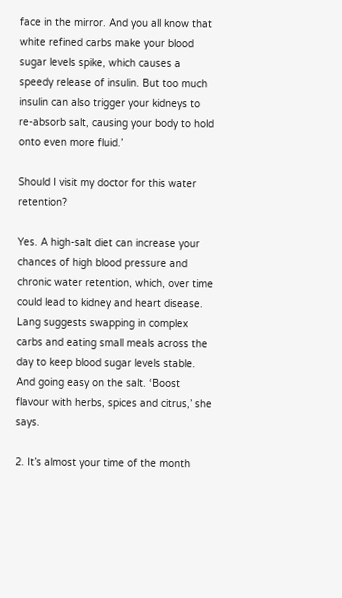face in the mirror. And you all know that white refined carbs make your blood sugar levels spike, which causes a speedy release of insulin. But too much insulin can also trigger your kidneys to re-absorb salt, causing your body to hold onto even more fluid.’

Should I visit my doctor for this water retention?

Yes. A high-salt diet can increase your chances of high blood pressure and chronic water retention, which, over time could lead to kidney and heart disease. Lang suggests swapping in complex carbs and eating small meals across the day to keep blood sugar levels stable. And going easy on the salt. ‘Boost flavour with herbs, spices and citrus,’ she says.

2. It’s almost your time of the month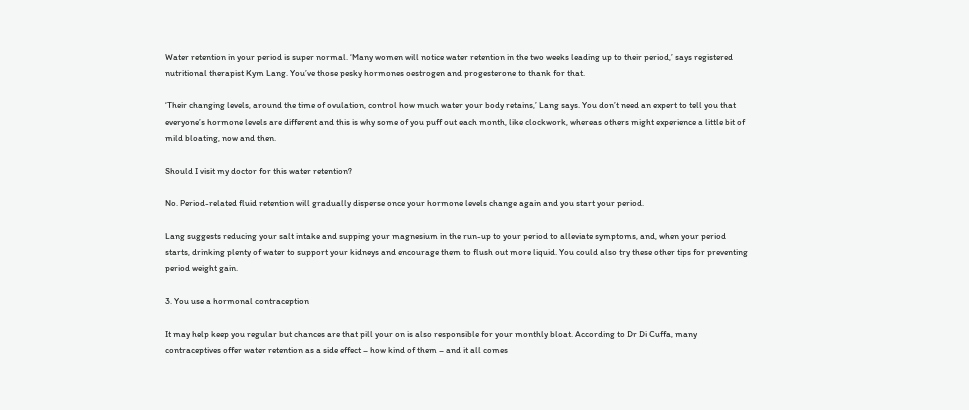Water retention in your period is super normal. ‘Many women will notice water retention in the two weeks leading up to their period,’ says registered nutritional therapist Kym Lang. You’ve those pesky hormones oestrogen and progesterone to thank for that.

‘Their changing levels, around the time of ovulation, control how much water your body retains,’ Lang says. You don’t need an expert to tell you that everyone’s hormone levels are different and this is why some of you puff out each month, like clockwork, whereas others might experience a little bit of mild bloating, now and then.

Should I visit my doctor for this water retention?

No. Period-related fluid retention will gradually disperse once your hormone levels change again and you start your period.

Lang suggests reducing your salt intake and supping your magnesium in the run-up to your period to alleviate symptoms, and, when your period starts, drinking plenty of water to support your kidneys and encourage them to flush out more liquid. You could also try these other tips for preventing period weight gain.

3. You use a hormonal contraception

It may help keep you regular but chances are that pill your on is also responsible for your monthly bloat. According to Dr Di Cuffa, many contraceptives offer water retention as a side effect – how kind of them – and it all comes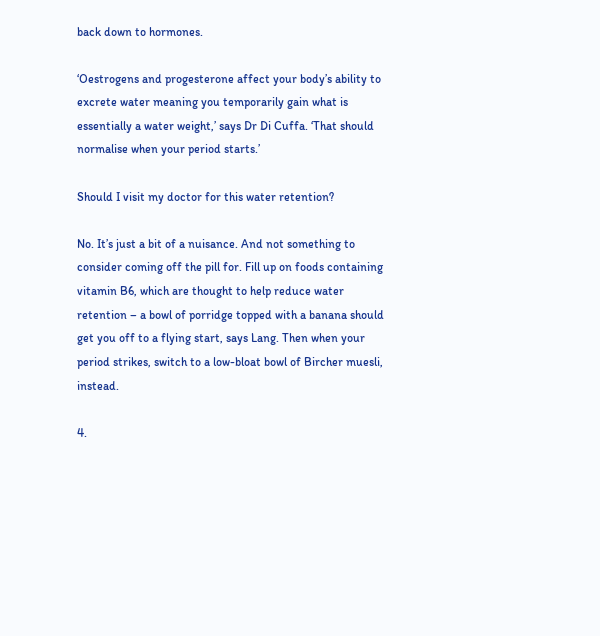back down to hormones.

‘Oestrogens and progesterone affect your body’s ability to excrete water meaning you temporarily gain what is essentially a water weight,’ says Dr Di Cuffa. ‘That should normalise when your period starts.’

Should I visit my doctor for this water retention?

No. It’s just a bit of a nuisance. And not something to consider coming off the pill for. Fill up on foods containing vitamin B6, which are thought to help reduce water retention – a bowl of porridge topped with a banana should get you off to a flying start, says Lang. Then when your period strikes, switch to a low-bloat bowl of Bircher muesli, instead.

4.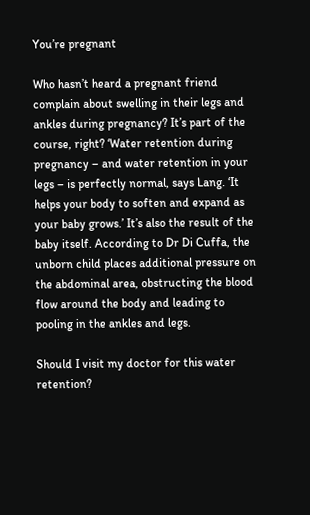You’re pregnant

Who hasn’t heard a pregnant friend complain about swelling in their legs and ankles during pregnancy? It’s part of the course, right? ‘Water retention during pregnancy – and water retention in your legs – is perfectly normal, says Lang. ‘It helps your body to soften and expand as your baby grows.’ It’s also the result of the baby itself. According to Dr Di Cuffa, the unborn child places additional pressure on the abdominal area, obstructing the blood flow around the body and leading to pooling in the ankles and legs.

Should I visit my doctor for this water retention?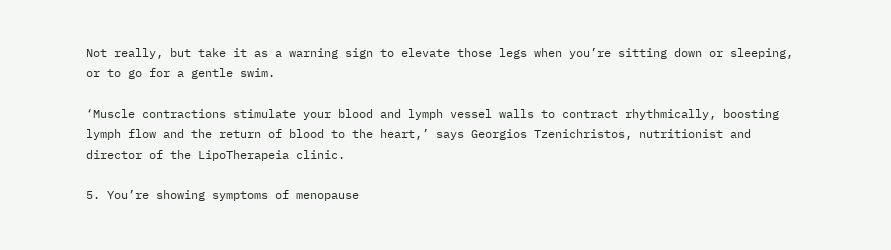Not really, but take it as a warning sign to elevate those legs when you’re sitting down or sleeping, or to go for a gentle swim.

‘Muscle contractions stimulate your blood and lymph vessel walls to contract rhythmically, boosting lymph flow and the return of blood to the heart,’ says Georgios Tzenichristos, nutritionist and director of the LipoTherapeia clinic.

5. You’re showing symptoms of menopause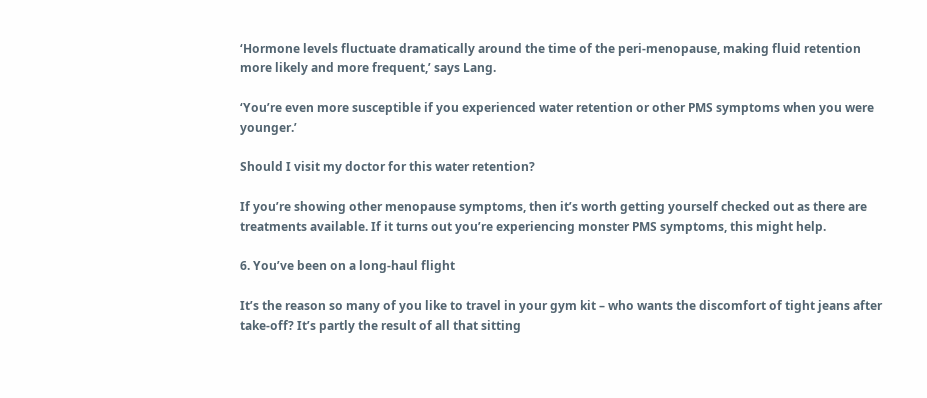‘Hormone levels fluctuate dramatically around the time of the peri-menopause, making fluid retention more likely and more frequent,’ says Lang.

‘You’re even more susceptible if you experienced water retention or other PMS symptoms when you were younger.’

Should I visit my doctor for this water retention?

If you’re showing other menopause symptoms, then it’s worth getting yourself checked out as there are treatments available. If it turns out you’re experiencing monster PMS symptoms, this might help.

6. You’ve been on a long-haul flight

It’s the reason so many of you like to travel in your gym kit – who wants the discomfort of tight jeans after take-off? It’s partly the result of all that sitting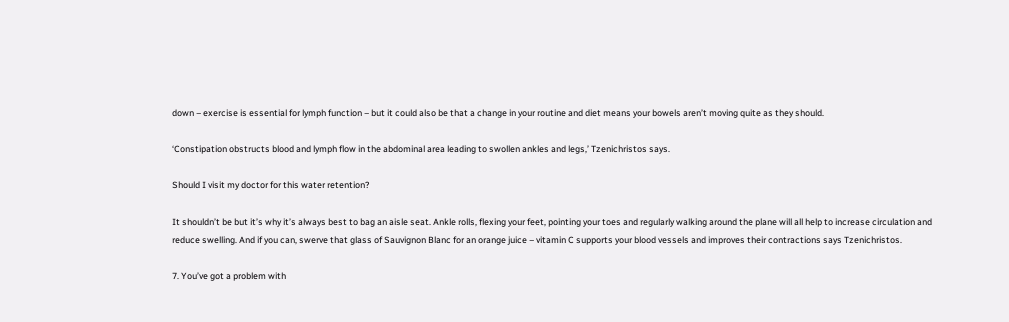down – exercise is essential for lymph function – but it could also be that a change in your routine and diet means your bowels aren’t moving quite as they should.

‘Constipation obstructs blood and lymph flow in the abdominal area leading to swollen ankles and legs,’ Tzenichristos says.

Should I visit my doctor for this water retention?

It shouldn’t be but it’s why it’s always best to bag an aisle seat. Ankle rolls, flexing your feet, pointing your toes and regularly walking around the plane will all help to increase circulation and reduce swelling. And if you can, swerve that glass of Sauvignon Blanc for an orange juice – vitamin C supports your blood vessels and improves their contractions says Tzenichristos.

7. You’ve got a problem with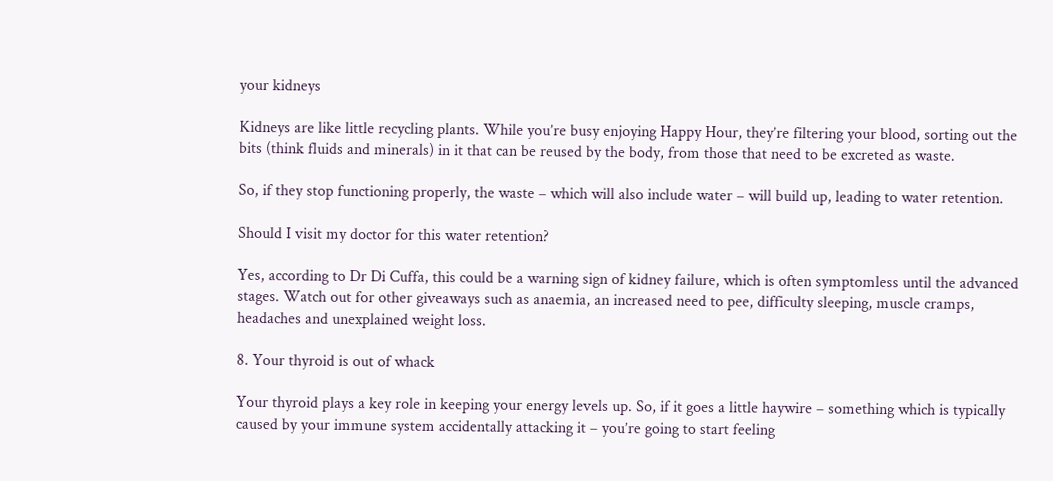your kidneys

Kidneys are like little recycling plants. While you’re busy enjoying Happy Hour, they’re filtering your blood, sorting out the bits (think fluids and minerals) in it that can be reused by the body, from those that need to be excreted as waste.

So, if they stop functioning properly, the waste – which will also include water – will build up, leading to water retention.

Should I visit my doctor for this water retention?

Yes, according to Dr Di Cuffa, this could be a warning sign of kidney failure, which is often symptomless until the advanced stages. Watch out for other giveaways such as anaemia, an increased need to pee, difficulty sleeping, muscle cramps, headaches and unexplained weight loss.

8. Your thyroid is out of whack

Your thyroid plays a key role in keeping your energy levels up. So, if it goes a little haywire – something which is typically caused by your immune system accidentally attacking it – you’re going to start feeling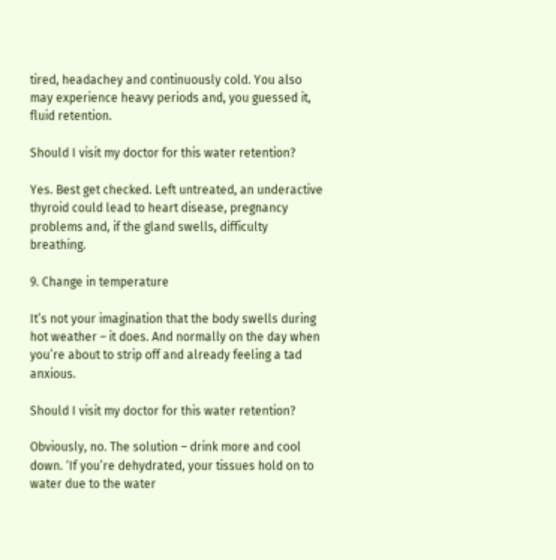tired, headachey and continuously cold. You also may experience heavy periods and, you guessed it, fluid retention.

Should I visit my doctor for this water retention?

Yes. Best get checked. Left untreated, an underactive thyroid could lead to heart disease, pregnancy problems and, if the gland swells, difficulty breathing.

9. Change in temperature

It’s not your imagination that the body swells during hot weather – it does. And normally on the day when you’re about to strip off and already feeling a tad anxious.

Should I visit my doctor for this water retention?

Obviously, no. The solution – drink more and cool down. ‘If you’re dehydrated, your tissues hold on to water due to the water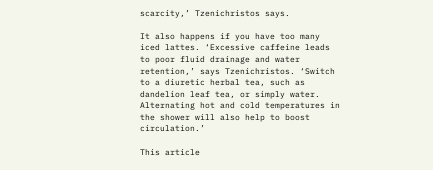scarcity,’ Tzenichristos says.

It also happens if you have too many iced lattes. ‘Excessive caffeine leads to poor fluid drainage and water retention,’ says Tzenichristos. ‘Switch to a diuretic herbal tea, such as dandelion leaf tea, or simply water. Alternating hot and cold temperatures in the shower will also help to boost circulation.’

This article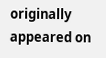originally appeared on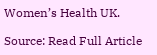Women’s Health UK.

Source: Read Full Article